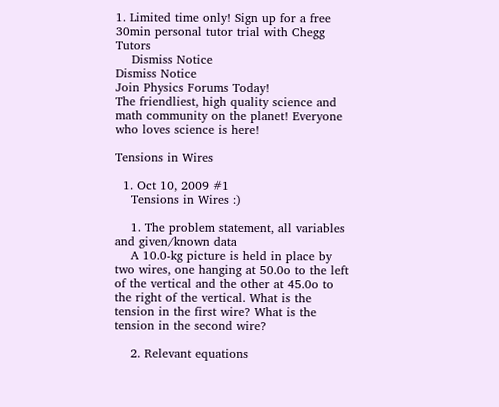1. Limited time only! Sign up for a free 30min personal tutor trial with Chegg Tutors
    Dismiss Notice
Dismiss Notice
Join Physics Forums Today!
The friendliest, high quality science and math community on the planet! Everyone who loves science is here!

Tensions in Wires

  1. Oct 10, 2009 #1
    Tensions in Wires :)

    1. The problem statement, all variables and given/known data
    A 10.0-kg picture is held in place by two wires, one hanging at 50.0o to the left of the vertical and the other at 45.0o to the right of the vertical. What is the tension in the first wire? What is the tension in the second wire?

    2. Relevant equations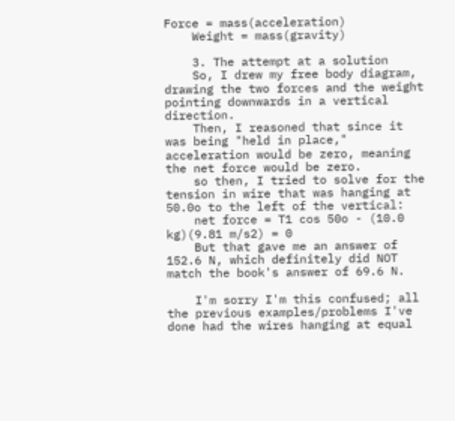Force = mass(acceleration)
    Weight = mass(gravity)

    3. The attempt at a solution
    So, I drew my free body diagram, drawing the two forces and the weight pointing downwards in a vertical direction.
    Then, I reasoned that since it was being "held in place," acceleration would be zero, meaning the net force would be zero.
    so then, I tried to solve for the tension in wire that was hanging at 50.0o to the left of the vertical:
    net force = T1 cos 50o - (10.0 kg)(9.81 m/s2) = 0
    But that gave me an answer of 152.6 N, which definitely did NOT match the book's answer of 69.6 N.

    I'm sorry I'm this confused; all the previous examples/problems I've done had the wires hanging at equal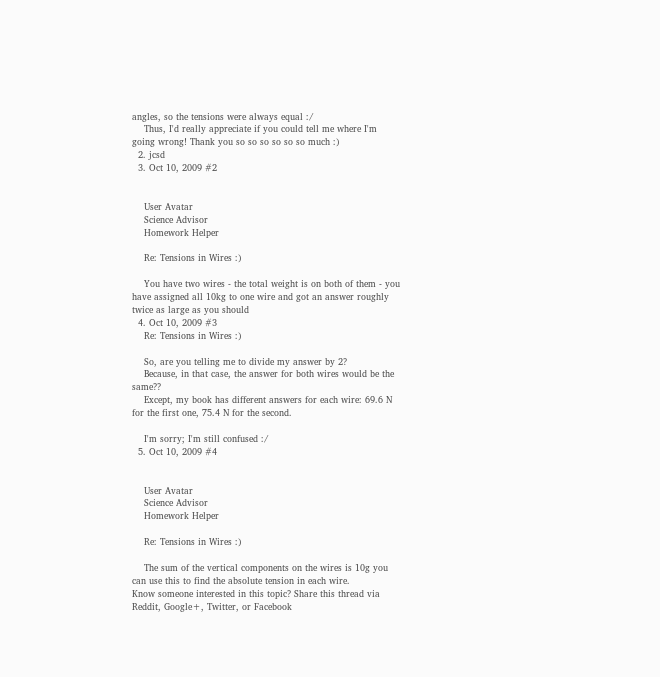angles, so the tensions were always equal :/
    Thus, I'd really appreciate if you could tell me where I'm going wrong! Thank you so so so so so so much :)
  2. jcsd
  3. Oct 10, 2009 #2


    User Avatar
    Science Advisor
    Homework Helper

    Re: Tensions in Wires :)

    You have two wires - the total weight is on both of them - you have assigned all 10kg to one wire and got an answer roughly twice as large as you should
  4. Oct 10, 2009 #3
    Re: Tensions in Wires :)

    So, are you telling me to divide my answer by 2?
    Because, in that case, the answer for both wires would be the same??
    Except, my book has different answers for each wire: 69.6 N for the first one, 75.4 N for the second.

    I'm sorry; I'm still confused :/
  5. Oct 10, 2009 #4


    User Avatar
    Science Advisor
    Homework Helper

    Re: Tensions in Wires :)

    The sum of the vertical components on the wires is 10g you can use this to find the absolute tension in each wire.
Know someone interested in this topic? Share this thread via Reddit, Google+, Twitter, or Facebook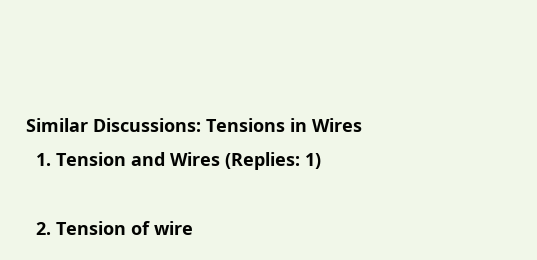Similar Discussions: Tensions in Wires
  1. Tension and Wires (Replies: 1)

  2. Tension of wire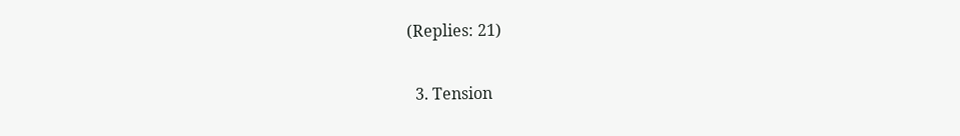(Replies: 21)

  3. Tension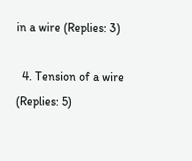in a wire (Replies: 3)

  4. Tension of a wire (Replies: 5)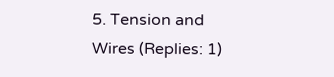5. Tension and Wires (Replies: 1)